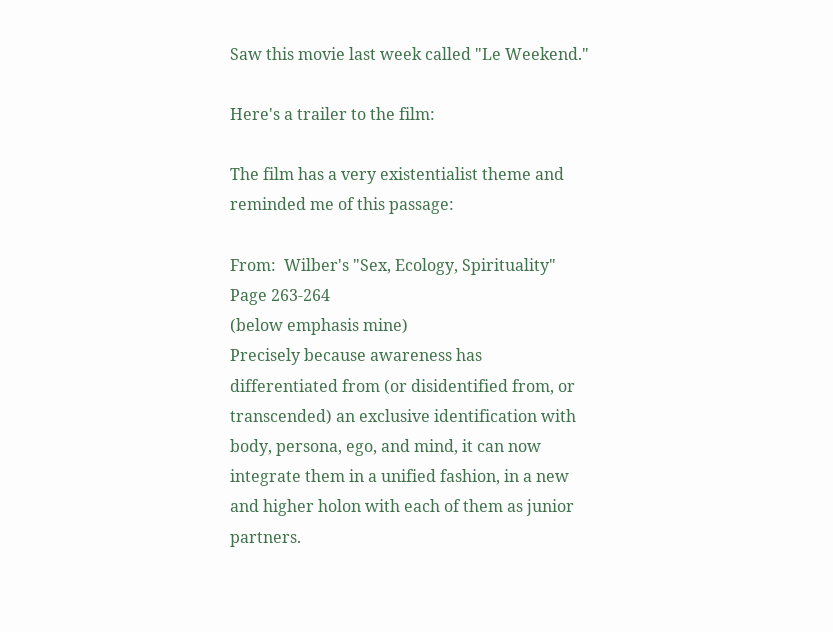Saw this movie last week called "Le Weekend."

Here's a trailer to the film:

The film has a very existentialist theme and reminded me of this passage:

From:  Wilber's "Sex, Ecology, Spirituality"  Page 263-264
(below emphasis mine)
Precisely because awareness has differentiated from (or disidentified from, or transcended) an exclusive identification with body, persona, ego, and mind, it can now integrate them in a unified fashion, in a new and higher holon with each of them as junior partners.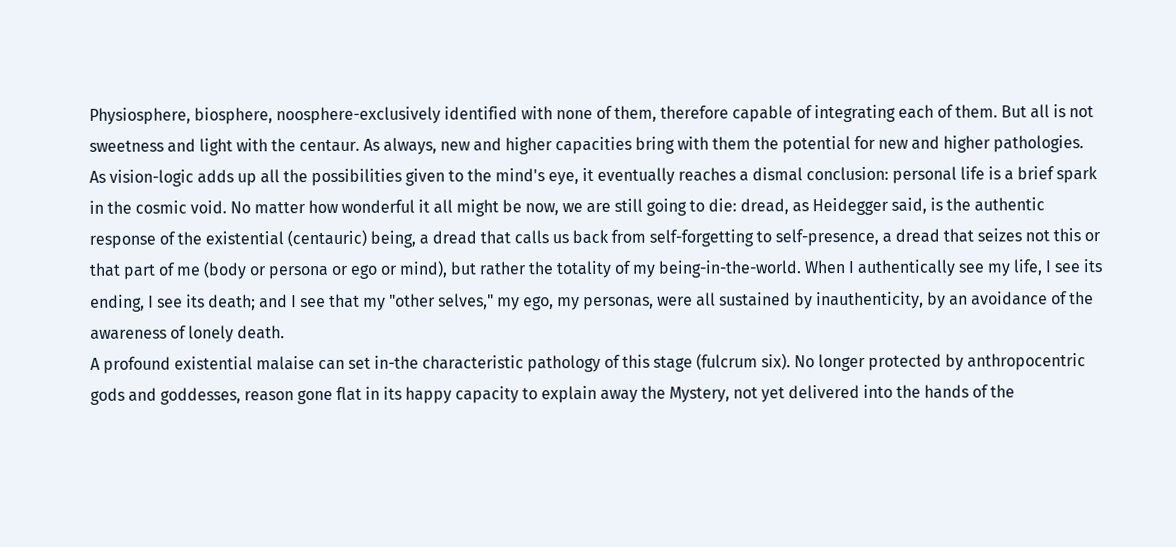Physiosphere, biosphere, noosphere-exclusively identified with none of them, therefore capable of integrating each of them. But all is not sweetness and light with the centaur. As always, new and higher capacities bring with them the potential for new and higher pathologies. As vision-logic adds up all the possibilities given to the mind's eye, it eventually reaches a dismal conclusion: personal life is a brief spark in the cosmic void. No matter how wonderful it all might be now, we are still going to die: dread, as Heidegger said, is the authentic response of the existential (centauric) being, a dread that calls us back from self-forgetting to self-presence, a dread that seizes not this or that part of me (body or persona or ego or mind), but rather the totality of my being-in-the-world. When I authentically see my life, I see its ending, I see its death; and I see that my "other selves," my ego, my personas, were all sustained by inauthenticity, by an avoidance of the awareness of lonely death.
A profound existential malaise can set in-the characteristic pathology of this stage (fulcrum six). No longer protected by anthropocentric gods and goddesses, reason gone flat in its happy capacity to explain away the Mystery, not yet delivered into the hands of the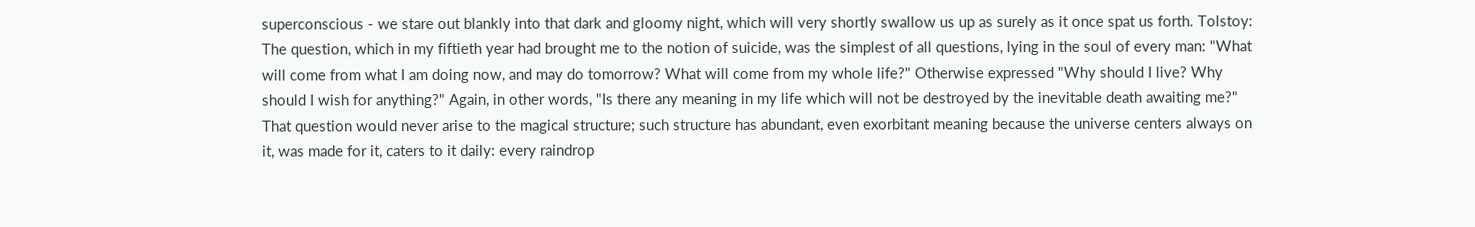superconscious - we stare out blankly into that dark and gloomy night, which will very shortly swallow us up as surely as it once spat us forth. Tolstoy:
The question, which in my fiftieth year had brought me to the notion of suicide, was the simplest of all questions, lying in the soul of every man: "What will come from what I am doing now, and may do tomorrow? What will come from my whole life?" Otherwise expressed "Why should I live? Why should I wish for anything?" Again, in other words, "Is there any meaning in my life which will not be destroyed by the inevitable death awaiting me?"
That question would never arise to the magical structure; such structure has abundant, even exorbitant meaning because the universe centers always on it, was made for it, caters to it daily: every raindrop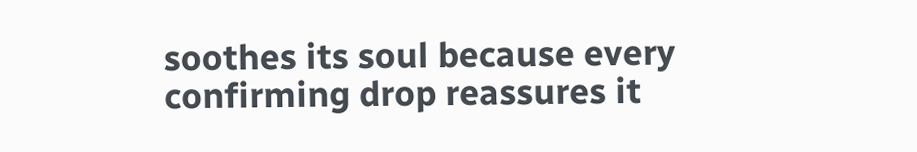soothes its soul because every confirming drop reassures it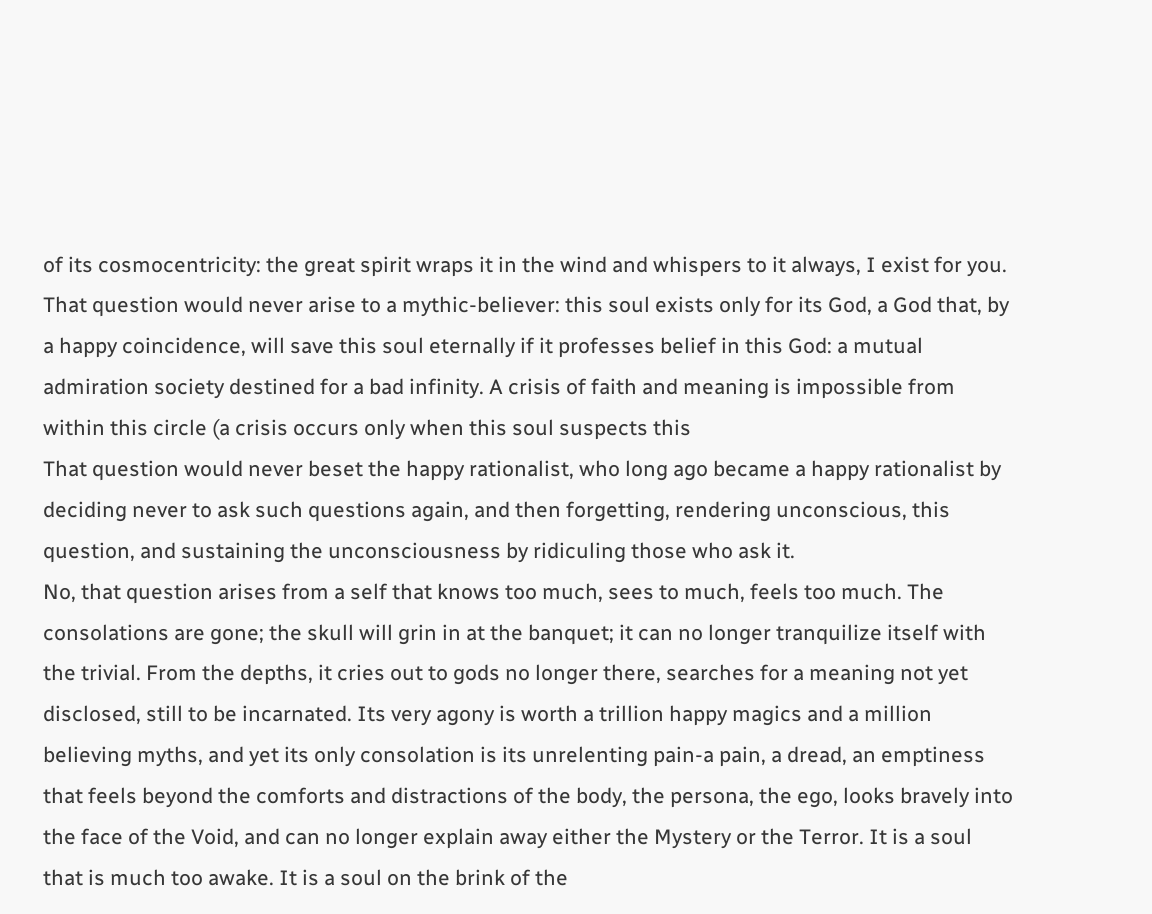of its cosmocentricity: the great spirit wraps it in the wind and whispers to it always, I exist for you.
That question would never arise to a mythic-believer: this soul exists only for its God, a God that, by a happy coincidence, will save this soul eternally if it professes belief in this God: a mutual admiration society destined for a bad infinity. A crisis of faith and meaning is impossible from within this circle (a crisis occurs only when this soul suspects this
That question would never beset the happy rationalist, who long ago became a happy rationalist by deciding never to ask such questions again, and then forgetting, rendering unconscious, this question, and sustaining the unconsciousness by ridiculing those who ask it.
No, that question arises from a self that knows too much, sees to much, feels too much. The consolations are gone; the skull will grin in at the banquet; it can no longer tranquilize itself with the trivial. From the depths, it cries out to gods no longer there, searches for a meaning not yet disclosed, still to be incarnated. Its very agony is worth a trillion happy magics and a million believing myths, and yet its only consolation is its unrelenting pain-a pain, a dread, an emptiness that feels beyond the comforts and distractions of the body, the persona, the ego, looks bravely into the face of the Void, and can no longer explain away either the Mystery or the Terror. It is a soul that is much too awake. It is a soul on the brink of the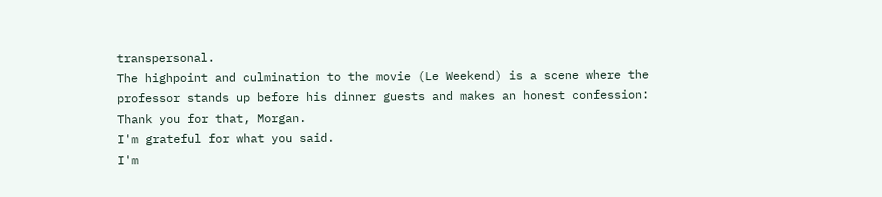transpersonal.
The highpoint and culmination to the movie (Le Weekend) is a scene where the professor stands up before his dinner guests and makes an honest confession:
Thank you for that, Morgan.
I'm grateful for what you said.
I'm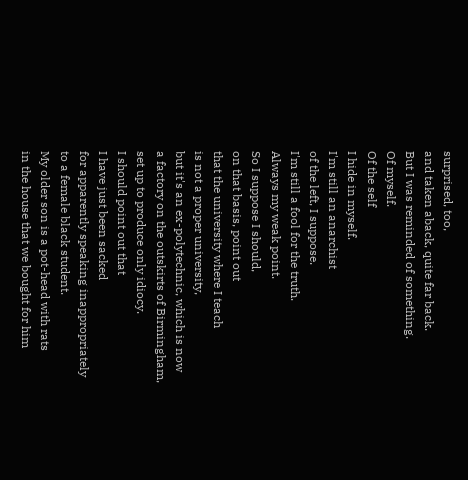surprised, too,
and taken aback, quite far back.
But I was reminded of something.
Of myself.
Of the self
I hide in myself.
I'm still an anarchist
of the left, I suppose.
I'm still a fool for the truth.
Always my weak point.
So I suppose I should,
on that basis, point out
that the university where I teach
is not a proper university,
but it's an ex-polytechnic, which is now
a factory on the outskirts of Birmingham,
set up to produce only idiocy.
I should point out that
I have just been sacked
for apparently speaking inappropriately
to a female black student.
My older son is a pot-head with rats
in the house that we bought for him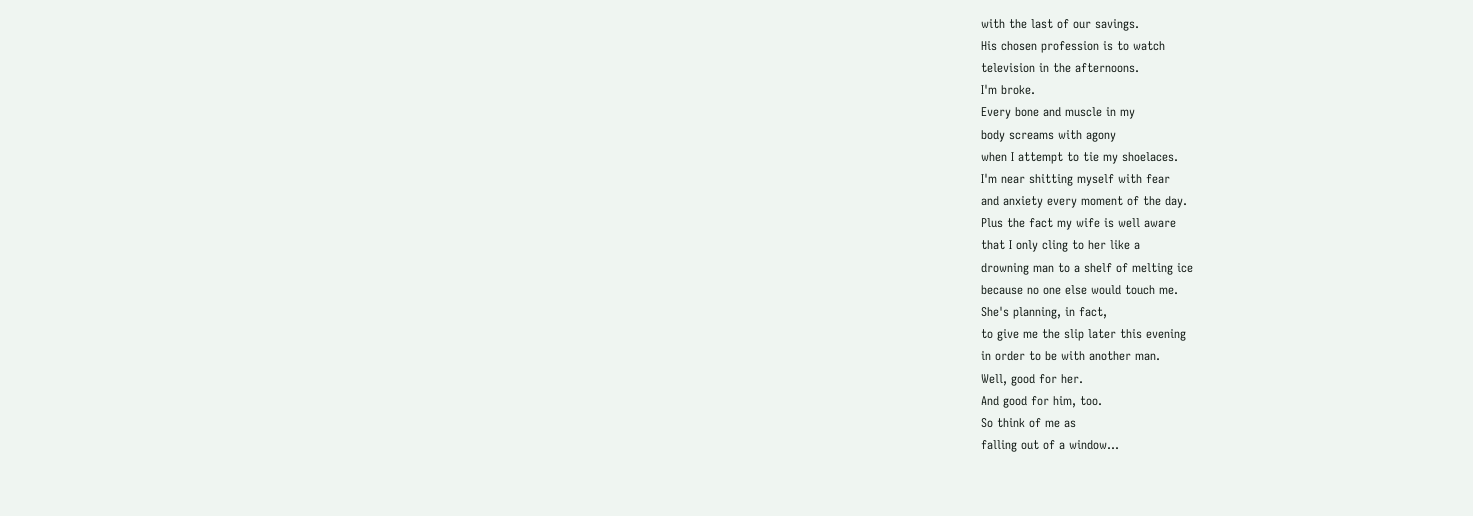with the last of our savings.
His chosen profession is to watch
television in the afternoons.
I'm broke.
Every bone and muscle in my
body screams with agony
when I attempt to tie my shoelaces.
I'm near shitting myself with fear
and anxiety every moment of the day.
Plus the fact my wife is well aware
that I only cling to her like a
drowning man to a shelf of melting ice
because no one else would touch me.
She's planning, in fact,
to give me the slip later this evening
in order to be with another man.
Well, good for her.
And good for him, too.
So think of me as
falling out of a window...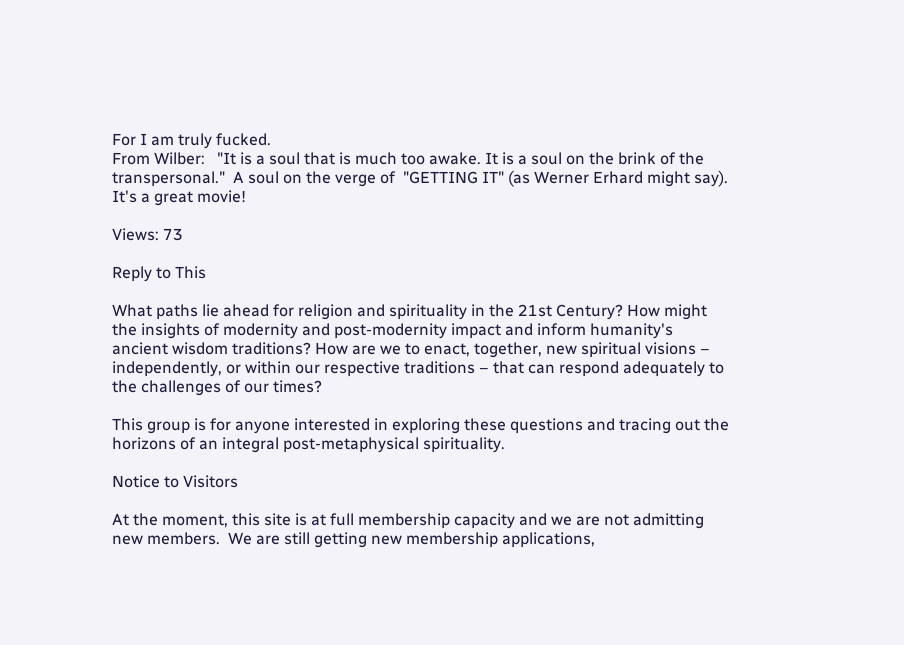For I am truly fucked.
From Wilber:   "It is a soul that is much too awake. It is a soul on the brink of the transpersonal."  A soul on the verge of  "GETTING IT" (as Werner Erhard might say).
It's a great movie!

Views: 73

Reply to This

What paths lie ahead for religion and spirituality in the 21st Century? How might the insights of modernity and post-modernity impact and inform humanity's ancient wisdom traditions? How are we to enact, together, new spiritual visions – independently, or within our respective traditions – that can respond adequately to the challenges of our times?

This group is for anyone interested in exploring these questions and tracing out the horizons of an integral post-metaphysical spirituality.

Notice to Visitors

At the moment, this site is at full membership capacity and we are not admitting new members.  We are still getting new membership applications,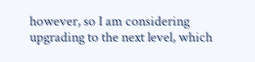however, so I am considering upgrading to the next level, which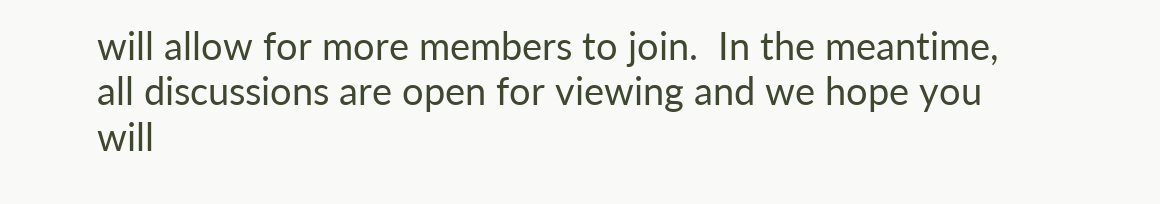will allow for more members to join.  In the meantime, all discussions are open for viewing and we hope you will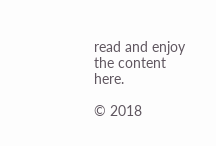read and enjoy the content here.

© 2018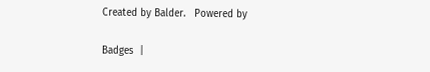Created by Balder.   Powered by

Badges  |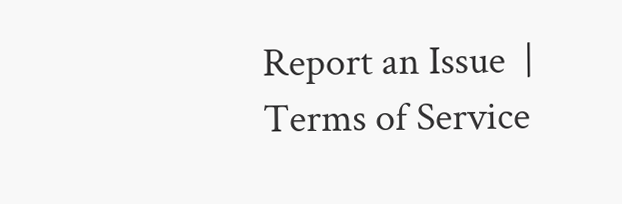Report an Issue  |  Terms of Service